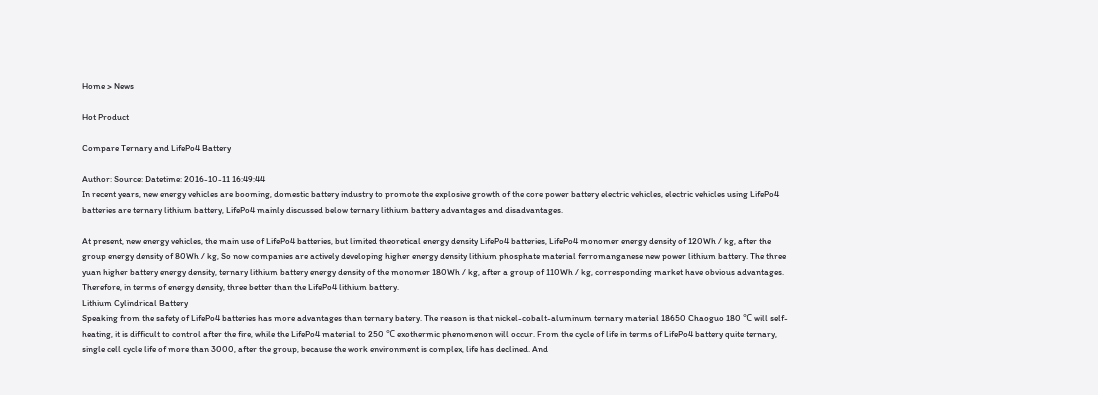Home > News

Hot Product

Compare Ternary and LifePo4 Battery

Author: Source: Datetime: 2016-10-11 16:49:44
In recent years, new energy vehicles are booming, domestic battery industry to promote the explosive growth of the core power battery electric vehicles, electric vehicles using LifePo4 batteries are ternary lithium battery, LifePo4 mainly discussed below ternary lithium battery advantages and disadvantages.

At present, new energy vehicles, the main use of LifePo4 batteries, but limited theoretical energy density LifePo4 batteries, LifePo4 monomer energy density of 120Wh / kg, after the group energy density of 80Wh / kg, So now companies are actively developing higher energy density lithium phosphate material ferromanganese new power lithium battery. The three yuan higher battery energy density, ternary lithium battery energy density of the monomer 180Wh / kg, after a group of 110Wh / kg, corresponding market have obvious advantages. Therefore, in terms of energy density, three better than the LifePo4 lithium battery.
Lithium Cylindrical Battery
Speaking from the safety of LifePo4 batteries has more advantages than ternary batery. The reason is that nickel-cobalt-aluminum ternary material 18650 Chaoguo 180 ℃ will self-heating, it is difficult to control after the fire, while the LifePo4 material to 250 ℃ exothermic phenomenon will occur. From the cycle of life in terms of LifePo4 battery quite ternary, single cell cycle life of more than 3000, after the group, because the work environment is complex, life has declined. And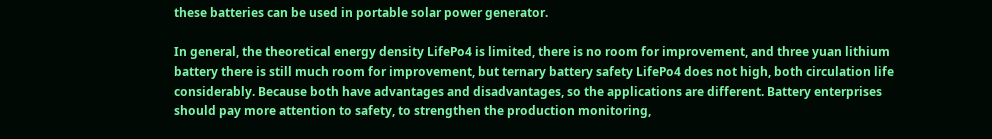these batteries can be used in portable solar power generator.

In general, the theoretical energy density LifePo4 is limited, there is no room for improvement, and three yuan lithium battery there is still much room for improvement, but ternary battery safety LifePo4 does not high, both circulation life considerably. Because both have advantages and disadvantages, so the applications are different. Battery enterprises should pay more attention to safety, to strengthen the production monitoring,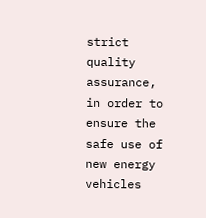strict quality assurance, in order to ensure the safe use of new energy vehicles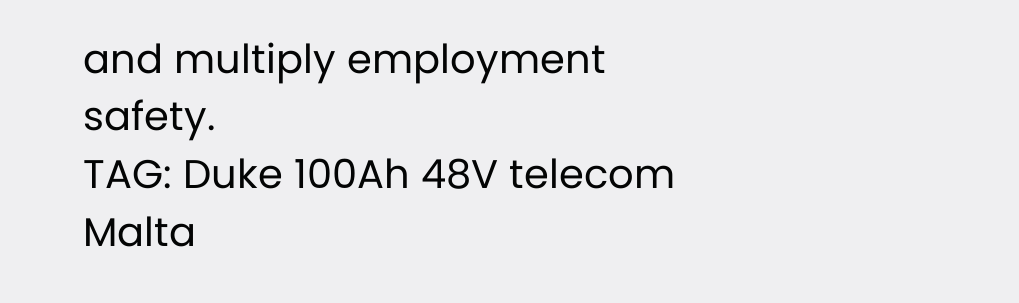and multiply employment safety.
TAG: Duke 100Ah 48V telecom Malta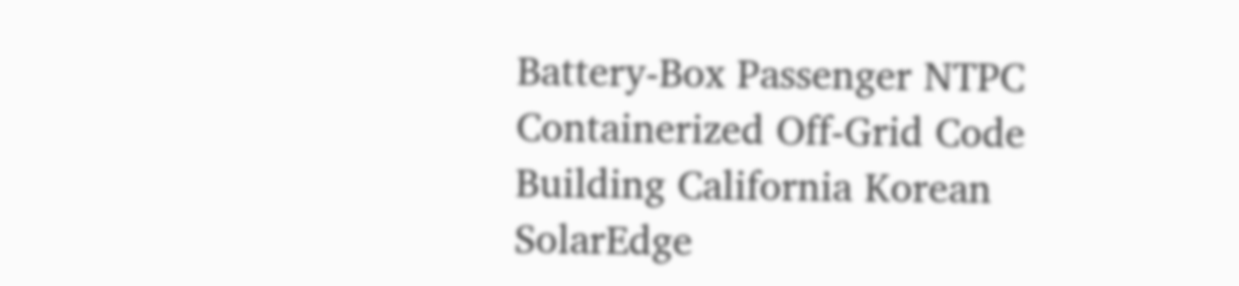Battery-Box Passenger NTPC Containerized Off-Grid Code Building California Korean SolarEdge